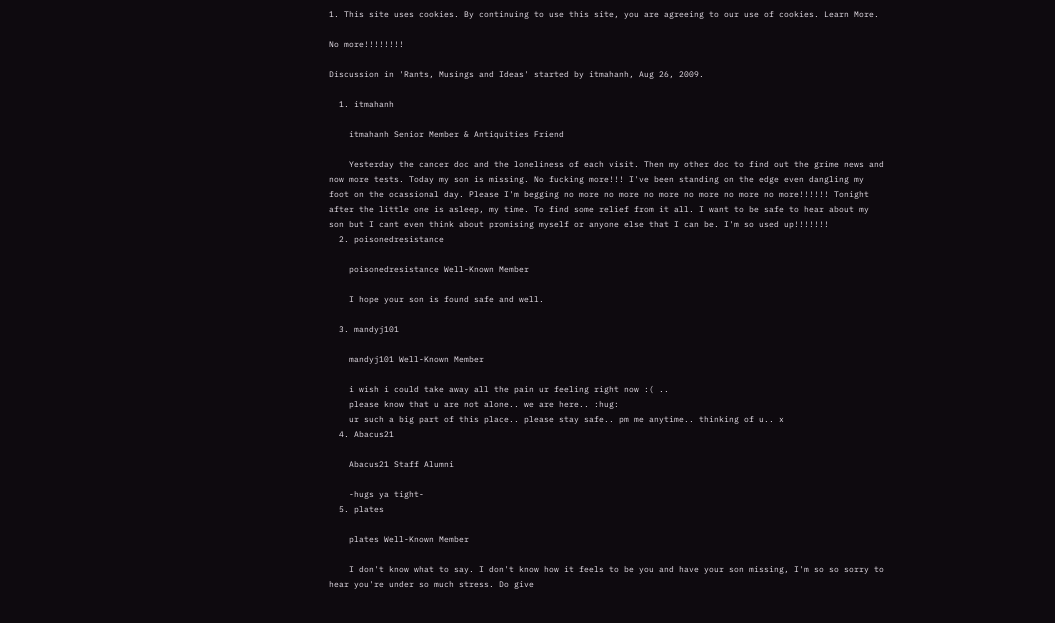1. This site uses cookies. By continuing to use this site, you are agreeing to our use of cookies. Learn More.

No more!!!!!!!!

Discussion in 'Rants, Musings and Ideas' started by itmahanh, Aug 26, 2009.

  1. itmahanh

    itmahanh Senior Member & Antiquities Friend

    Yesterday the cancer doc and the loneliness of each visit. Then my other doc to find out the grime news and now more tests. Today my son is missing. No fucking more!!! I've been standing on the edge even dangling my foot on the ocassional day. Please I'm begging no more no more no more no more no more no more!!!!!! Tonight after the little one is asleep, my time. To find some relief from it all. I want to be safe to hear about my son but I cant even think about promising myself or anyone else that I can be. I'm so used up!!!!!!!
  2. poisonedresistance

    poisonedresistance Well-Known Member

    I hope your son is found safe and well.

  3. mandyj101

    mandyj101 Well-Known Member

    i wish i could take away all the pain ur feeling right now :( ..
    please know that u are not alone.. we are here.. :hug:
    ur such a big part of this place.. please stay safe.. pm me anytime.. thinking of u.. x
  4. Abacus21

    Abacus21 Staff Alumni

    -hugs ya tight-
  5. plates

    plates Well-Known Member

    I don't know what to say. I don't know how it feels to be you and have your son missing, I'm so so sorry to hear you're under so much stress. Do give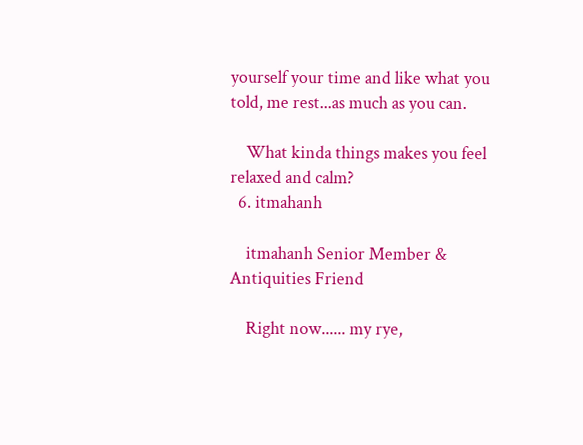yourself your time and like what you told, me rest...as much as you can.

    What kinda things makes you feel relaxed and calm?
  6. itmahanh

    itmahanh Senior Member & Antiquities Friend

    Right now...... my rye,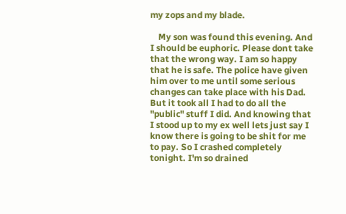my zops and my blade.

    My son was found this evening. And I should be euphoric. Please dont take that the wrong way. I am so happy that he is safe. The police have given him over to me until some serious changes can take place with his Dad. But it took all I had to do all the "public" stuff I did. And knowing that I stood up to my ex well lets just say I know there is going to be shit for me to pay. So I crashed completely tonight. I'm so drained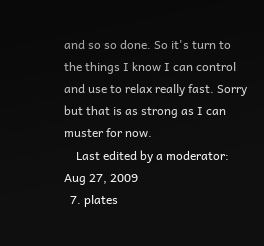and so so done. So it's turn to the things I know I can control and use to relax really fast. Sorry but that is as strong as I can muster for now.
    Last edited by a moderator: Aug 27, 2009
  7. plates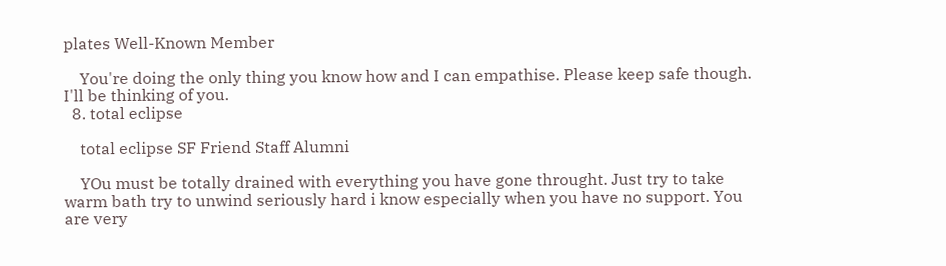plates Well-Known Member

    You're doing the only thing you know how and I can empathise. Please keep safe though. I'll be thinking of you.
  8. total eclipse

    total eclipse SF Friend Staff Alumni

    YOu must be totally drained with everything you have gone throught. Just try to take warm bath try to unwind seriously hard i know especially when you have no support. You are very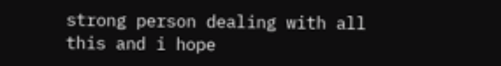strong person dealing with all this and i hope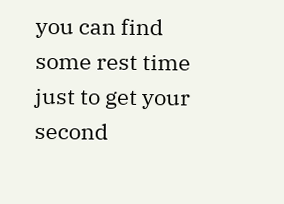you can find some rest time just to get your second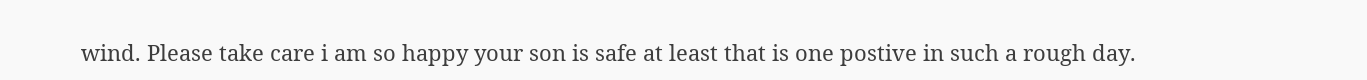wind. Please take care i am so happy your son is safe at least that is one postive in such a rough day.